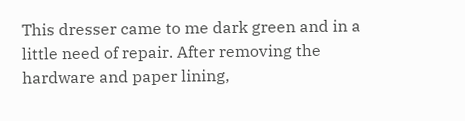This dresser came to me dark green and in a little need of repair. After removing the hardware and paper lining,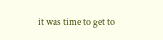it was time to get to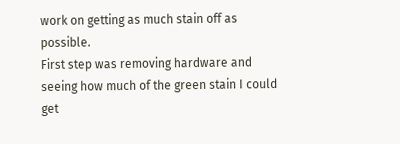work on getting as much stain off as possible.
First step was removing hardware and seeing how much of the green stain I could get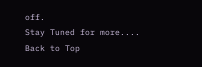off.
Stay Tuned for more....
Back to Top